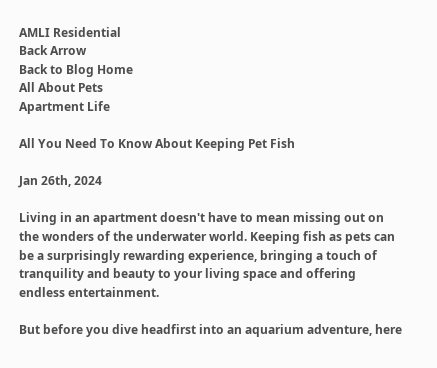AMLI Residential
Back Arrow
Back to Blog Home
All About Pets
Apartment Life

All You Need To Know About Keeping Pet Fish

Jan 26th, 2024

Living in an apartment doesn't have to mean missing out on the wonders of the underwater world. Keeping fish as pets can be a surprisingly rewarding experience, bringing a touch of tranquility and beauty to your living space and offering endless entertainment.

But before you dive headfirst into an aquarium adventure, here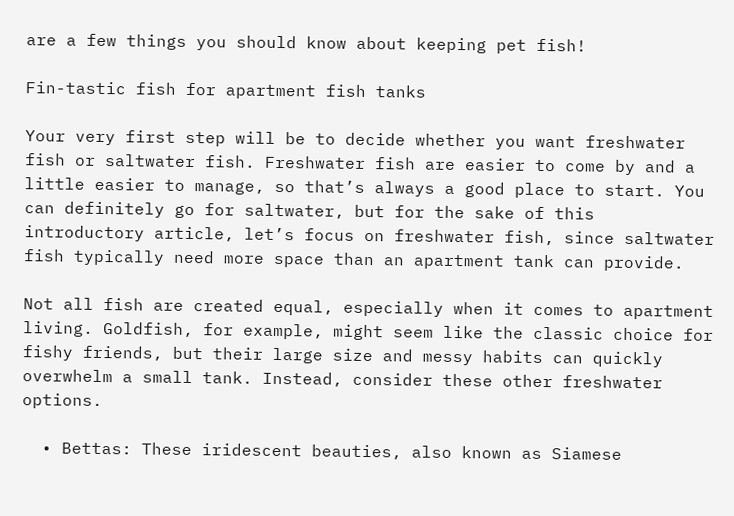are a few things you should know about keeping pet fish!

Fin-tastic fish for apartment fish tanks

Your very first step will be to decide whether you want freshwater fish or saltwater fish. Freshwater fish are easier to come by and a little easier to manage, so that’s always a good place to start. You can definitely go for saltwater, but for the sake of this introductory article, let’s focus on freshwater fish, since saltwater fish typically need more space than an apartment tank can provide.

Not all fish are created equal, especially when it comes to apartment living. Goldfish, for example, might seem like the classic choice for fishy friends, but their large size and messy habits can quickly overwhelm a small tank. Instead, consider these other freshwater options.

  • Bettas: These iridescent beauties, also known as Siamese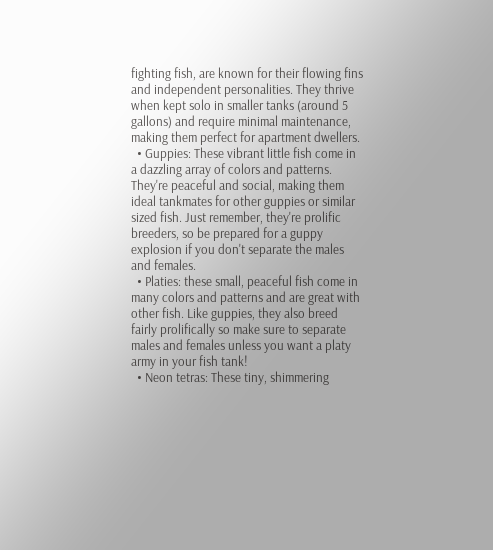fighting fish, are known for their flowing fins and independent personalities. They thrive when kept solo in smaller tanks (around 5 gallons) and require minimal maintenance, making them perfect for apartment dwellers.
  • Guppies: These vibrant little fish come in a dazzling array of colors and patterns. They're peaceful and social, making them ideal tankmates for other guppies or similar sized fish. Just remember, they're prolific breeders, so be prepared for a guppy explosion if you don't separate the males and females.
  • Platies: these small, peaceful fish come in many colors and patterns and are great with other fish. Like guppies, they also breed fairly prolifically so make sure to separate males and females unless you want a platy army in your fish tank!
  • Neon tetras: These tiny, shimmering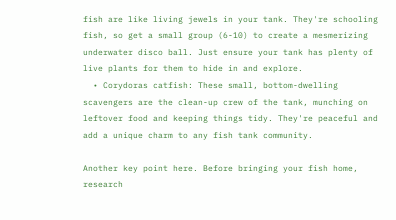fish are like living jewels in your tank. They're schooling fish, so get a small group (6-10) to create a mesmerizing underwater disco ball. Just ensure your tank has plenty of live plants for them to hide in and explore.
  • Corydoras catfish: These small, bottom-dwelling scavengers are the clean-up crew of the tank, munching on leftover food and keeping things tidy. They're peaceful and add a unique charm to any fish tank community.

Another key point here. Before bringing your fish home, research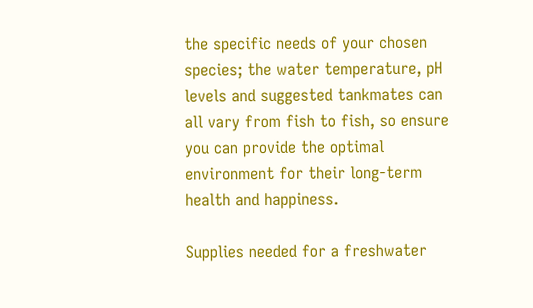the specific needs of your chosen species; the water temperature, pH levels and suggested tankmates can all vary from fish to fish, so ensure you can provide the optimal environment for their long-term health and happiness.

Supplies needed for a freshwater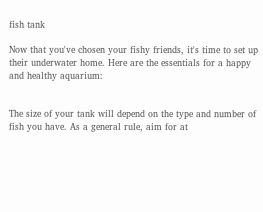fish tank

Now that you've chosen your fishy friends, it's time to set up their underwater home. Here are the essentials for a happy and healthy aquarium:


The size of your tank will depend on the type and number of fish you have. As a general rule, aim for at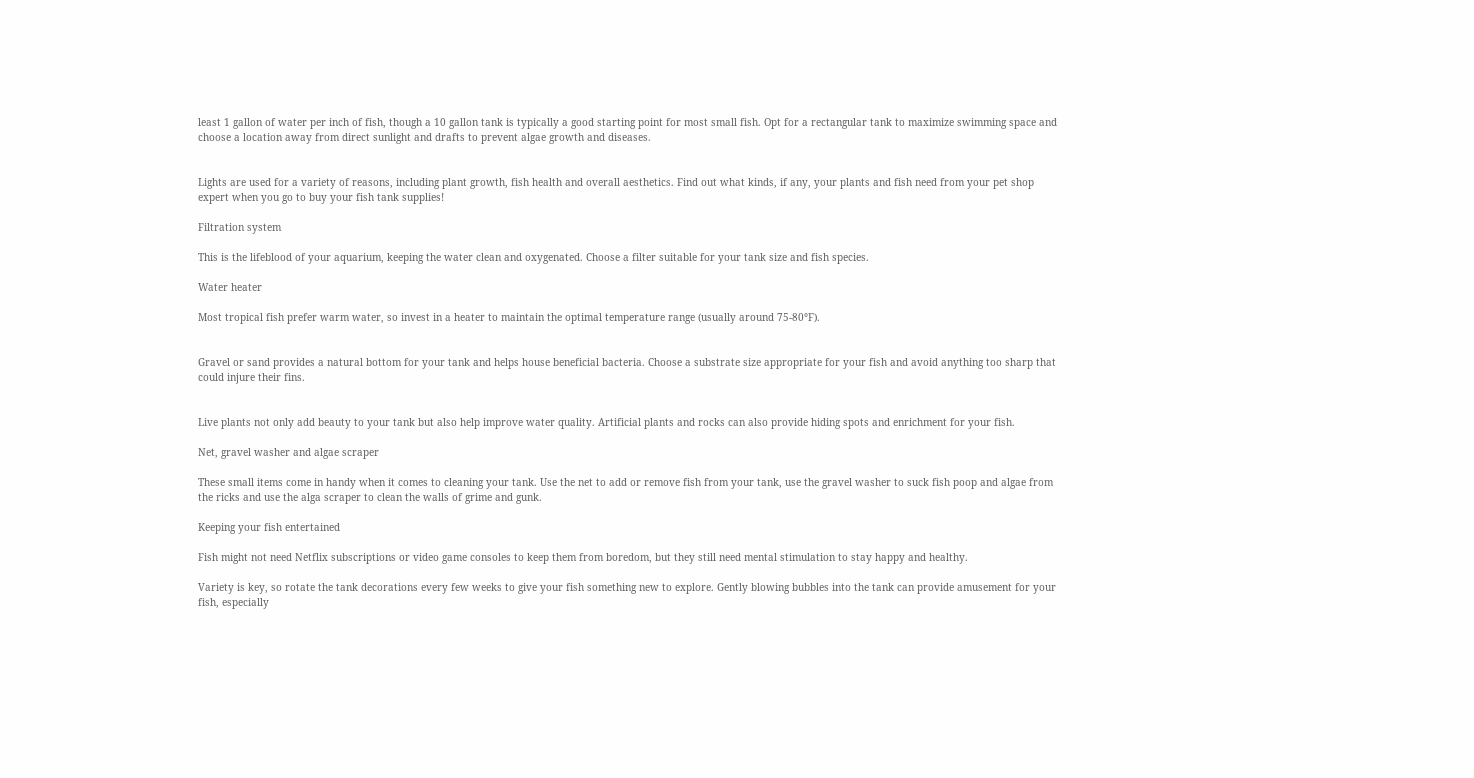least 1 gallon of water per inch of fish, though a 10 gallon tank is typically a good starting point for most small fish. Opt for a rectangular tank to maximize swimming space and choose a location away from direct sunlight and drafts to prevent algae growth and diseases.


Lights are used for a variety of reasons, including plant growth, fish health and overall aesthetics. Find out what kinds, if any, your plants and fish need from your pet shop expert when you go to buy your fish tank supplies!

Filtration system

This is the lifeblood of your aquarium, keeping the water clean and oxygenated. Choose a filter suitable for your tank size and fish species.

Water heater

Most tropical fish prefer warm water, so invest in a heater to maintain the optimal temperature range (usually around 75-80°F).


Gravel or sand provides a natural bottom for your tank and helps house beneficial bacteria. Choose a substrate size appropriate for your fish and avoid anything too sharp that could injure their fins.


Live plants not only add beauty to your tank but also help improve water quality. Artificial plants and rocks can also provide hiding spots and enrichment for your fish.

Net, gravel washer and algae scraper

These small items come in handy when it comes to cleaning your tank. Use the net to add or remove fish from your tank, use the gravel washer to suck fish poop and algae from the ricks and use the alga scraper to clean the walls of grime and gunk.

Keeping your fish entertained

Fish might not need Netflix subscriptions or video game consoles to keep them from boredom, but they still need mental stimulation to stay happy and healthy.

Variety is key, so rotate the tank decorations every few weeks to give your fish something new to explore. Gently blowing bubbles into the tank can provide amusement for your fish, especially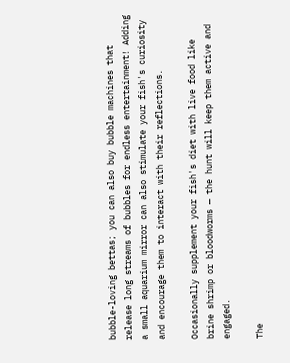bubble-loving bettas; you can also buy bubble machines that release long streams of bubbles for endless entertainment! Adding a small aquarium mirror can also stimulate your fish's curiosity and encourage them to interact with their reflections.

Occasionally supplement your fish's diet with live food like brine shrimp or bloodworms — the hunt will keep them active and engaged.

The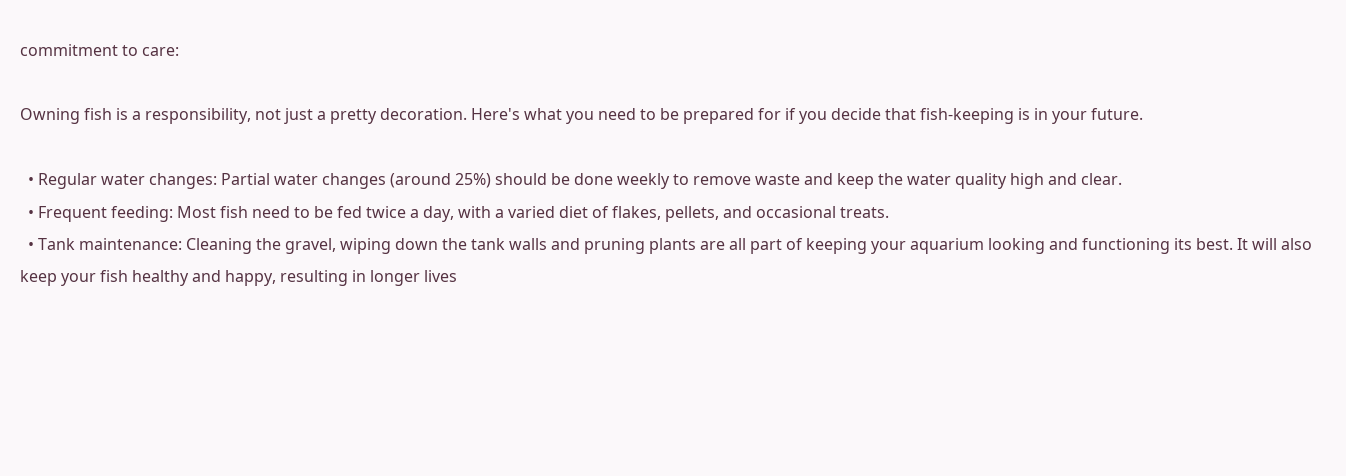commitment to care:

Owning fish is a responsibility, not just a pretty decoration. Here's what you need to be prepared for if you decide that fish-keeping is in your future.

  • Regular water changes: Partial water changes (around 25%) should be done weekly to remove waste and keep the water quality high and clear.
  • Frequent feeding: Most fish need to be fed twice a day, with a varied diet of flakes, pellets, and occasional treats.
  • Tank maintenance: Cleaning the gravel, wiping down the tank walls and pruning plants are all part of keeping your aquarium looking and functioning its best. It will also keep your fish healthy and happy, resulting in longer lives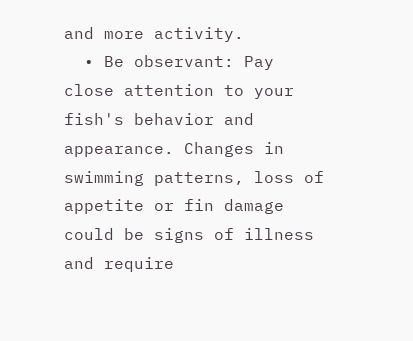and more activity.
  • Be observant: Pay close attention to your fish's behavior and appearance. Changes in swimming patterns, loss of appetite or fin damage could be signs of illness and require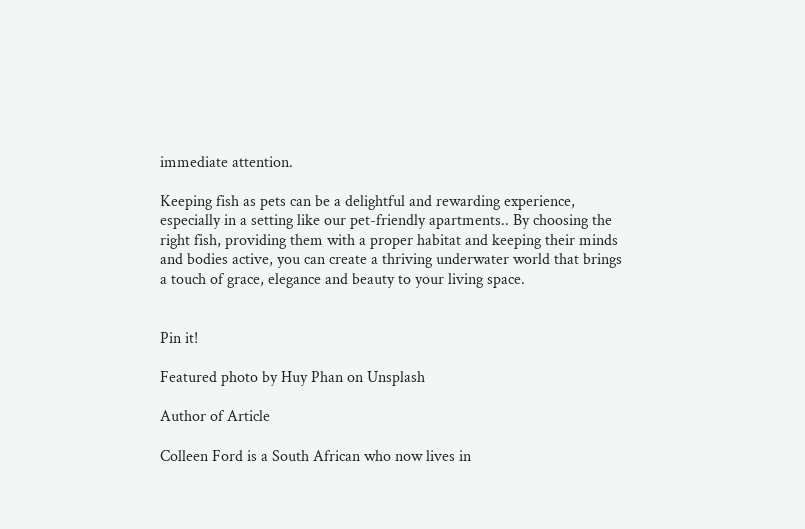immediate attention.

Keeping fish as pets can be a delightful and rewarding experience, especially in a setting like our pet-friendly apartments.. By choosing the right fish, providing them with a proper habitat and keeping their minds and bodies active, you can create a thriving underwater world that brings a touch of grace, elegance and beauty to your living space.


Pin it!

Featured photo by Huy Phan on Unsplash

Author of Article

Colleen Ford is a South African who now lives in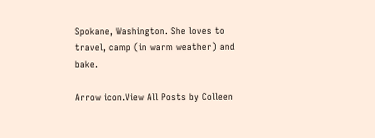Spokane, Washington. She loves to travel, camp (in warm weather) and bake.

Arrow icon.View All Posts by Colleen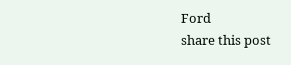Ford
share this post